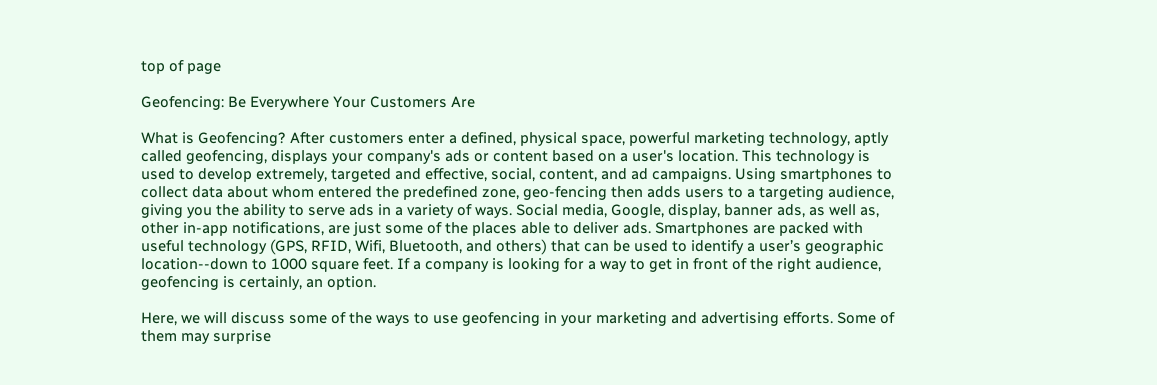top of page

Geofencing: Be Everywhere Your Customers Are

What is Geofencing? After customers enter a defined, physical space, powerful marketing technology, aptly called geofencing, displays your company's ads or content based on a user's location. This technology is used to develop extremely, targeted and effective, social, content, and ad campaigns. Using smartphones to collect data about whom entered the predefined zone, geo-fencing then adds users to a targeting audience, giving you the ability to serve ads in a variety of ways. Social media, Google, display, banner ads, as well as, other in-app notifications, are just some of the places able to deliver ads. Smartphones are packed with useful technology (GPS, RFID, Wifi, Bluetooth, and others) that can be used to identify a user’s geographic location--down to 1000 square feet. If a company is looking for a way to get in front of the right audience, geofencing is certainly, an option.

Here, we will discuss some of the ways to use geofencing in your marketing and advertising efforts. Some of them may surprise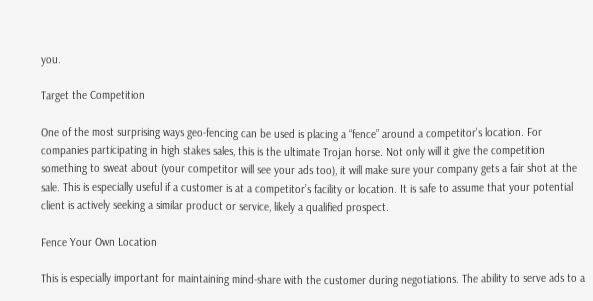you.

Target the Competition

One of the most surprising ways geo-fencing can be used is placing a “fence” around a competitor's location. For companies participating in high stakes sales, this is the ultimate Trojan horse. Not only will it give the competition something to sweat about (your competitor will see your ads too), it will make sure your company gets a fair shot at the sale. This is especially useful if a customer is at a competitor’s facility or location. It is safe to assume that your potential client is actively seeking a similar product or service, likely a qualified prospect.

Fence Your Own Location

This is especially important for maintaining mind-share with the customer during negotiations. The ability to serve ads to a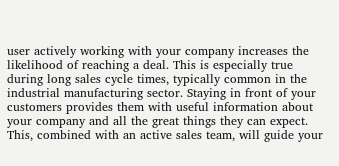user actively working with your company increases the likelihood of reaching a deal. This is especially true during long sales cycle times, typically common in the industrial manufacturing sector. Staying in front of your customers provides them with useful information about your company and all the great things they can expect. This, combined with an active sales team, will guide your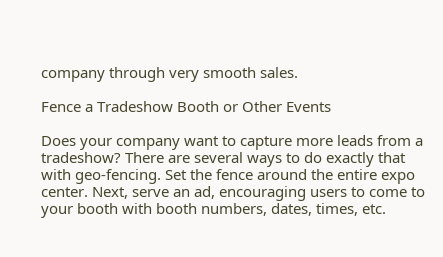company through very smooth sales.

Fence a Tradeshow Booth or Other Events

Does your company want to capture more leads from a tradeshow? There are several ways to do exactly that with geo-fencing. Set the fence around the entire expo center. Next, serve an ad, encouraging users to come to your booth with booth numbers, dates, times, etc.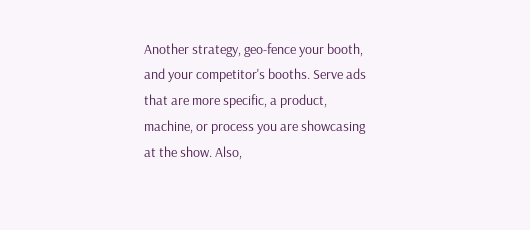Another strategy, geo-fence your booth, and your competitor's booths. Serve ads that are more specific, a product, machine, or process you are showcasing at the show. Also,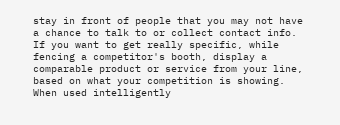stay in front of people that you may not have a chance to talk to or collect contact info. If you want to get really specific, while fencing a competitor's booth, display a comparable product or service from your line, based on what your competition is showing. When used intelligently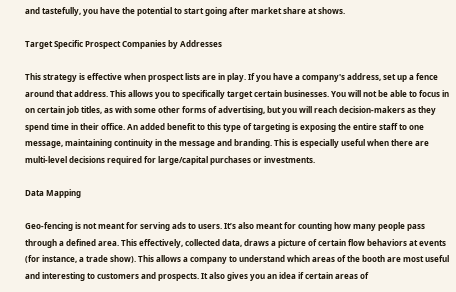and tastefully, you have the potential to start going after market share at shows.

Target Specific Prospect Companies by Addresses

This strategy is effective when prospect lists are in play. If you have a company's address, set up a fence around that address. This allows you to specifically target certain businesses. You will not be able to focus in on certain job titles, as with some other forms of advertising, but you will reach decision-makers as they spend time in their office. An added benefit to this type of targeting is exposing the entire staff to one message, maintaining continuity in the message and branding. This is especially useful when there are multi-level decisions required for large/capital purchases or investments.

Data Mapping

Geo-fencing is not meant for serving ads to users. It’s also meant for counting how many people pass through a defined area. This effectively, collected data, draws a picture of certain flow behaviors at events (for instance, a trade show). This allows a company to understand which areas of the booth are most useful and interesting to customers and prospects. It also gives you an idea if certain areas of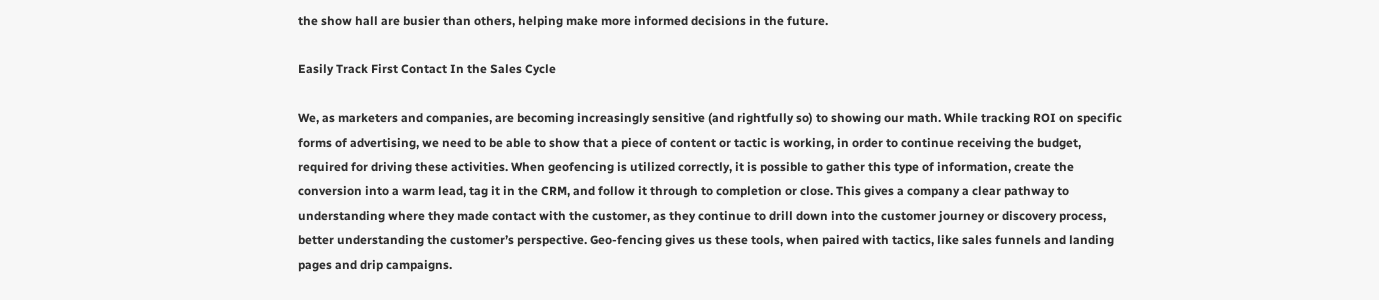the show hall are busier than others, helping make more informed decisions in the future.

Easily Track First Contact In the Sales Cycle

We, as marketers and companies, are becoming increasingly sensitive (and rightfully so) to showing our math. While tracking ROI on specific forms of advertising, we need to be able to show that a piece of content or tactic is working, in order to continue receiving the budget, required for driving these activities. When geofencing is utilized correctly, it is possible to gather this type of information, create the conversion into a warm lead, tag it in the CRM, and follow it through to completion or close. This gives a company a clear pathway to understanding where they made contact with the customer, as they continue to drill down into the customer journey or discovery process, better understanding the customer’s perspective. Geo-fencing gives us these tools, when paired with tactics, like sales funnels and landing pages and drip campaigns.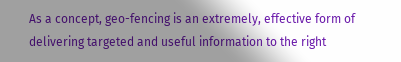As a concept, geo-fencing is an extremely, effective form of delivering targeted and useful information to the right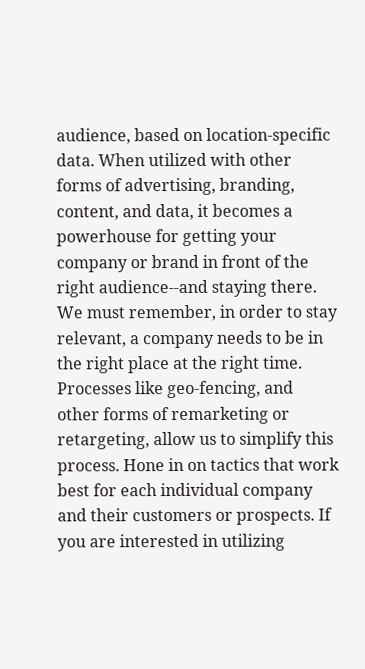audience, based on location-specific data. When utilized with other forms of advertising, branding, content, and data, it becomes a powerhouse for getting your company or brand in front of the right audience--and staying there. We must remember, in order to stay relevant, a company needs to be in the right place at the right time. Processes like geo-fencing, and other forms of remarketing or retargeting, allow us to simplify this process. Hone in on tactics that work best for each individual company and their customers or prospects. If you are interested in utilizing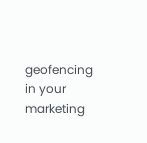geofencing in your marketing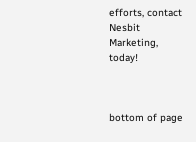efforts, contact Nesbit Marketing, today!



bottom of page